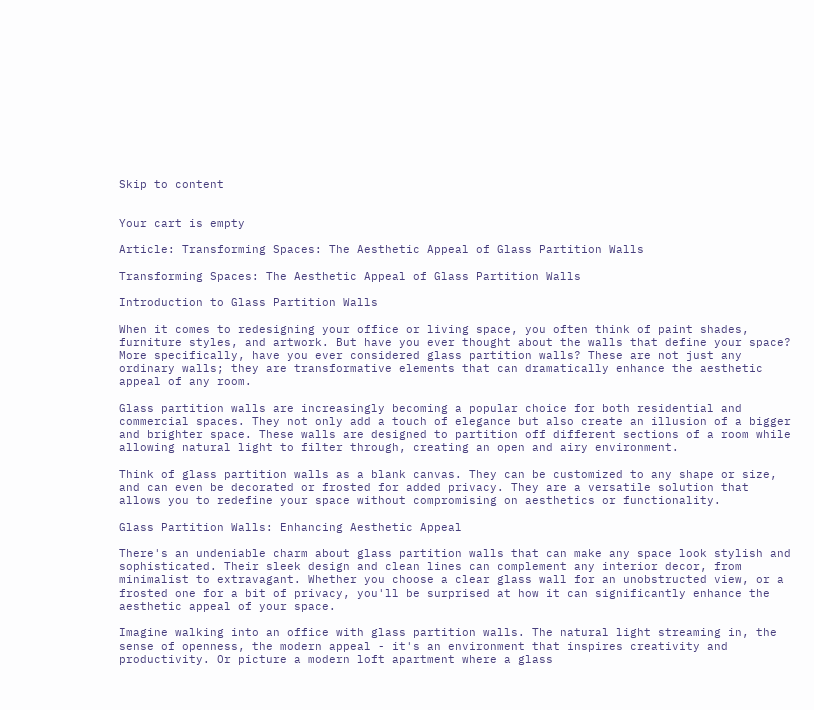Skip to content


Your cart is empty

Article: Transforming Spaces: The Aesthetic Appeal of Glass Partition Walls

Transforming Spaces: The Aesthetic Appeal of Glass Partition Walls

Introduction to Glass Partition Walls

When it comes to redesigning your office or living space, you often think of paint shades, furniture styles, and artwork. But have you ever thought about the walls that define your space? More specifically, have you ever considered glass partition walls? These are not just any ordinary walls; they are transformative elements that can dramatically enhance the aesthetic appeal of any room.

Glass partition walls are increasingly becoming a popular choice for both residential and commercial spaces. They not only add a touch of elegance but also create an illusion of a bigger and brighter space. These walls are designed to partition off different sections of a room while allowing natural light to filter through, creating an open and airy environment.

Think of glass partition walls as a blank canvas. They can be customized to any shape or size, and can even be decorated or frosted for added privacy. They are a versatile solution that allows you to redefine your space without compromising on aesthetics or functionality.

Glass Partition Walls: Enhancing Aesthetic Appeal

There's an undeniable charm about glass partition walls that can make any space look stylish and sophisticated. Their sleek design and clean lines can complement any interior decor, from minimalist to extravagant. Whether you choose a clear glass wall for an unobstructed view, or a frosted one for a bit of privacy, you'll be surprised at how it can significantly enhance the aesthetic appeal of your space.

Imagine walking into an office with glass partition walls. The natural light streaming in, the sense of openness, the modern appeal - it's an environment that inspires creativity and productivity. Or picture a modern loft apartment where a glass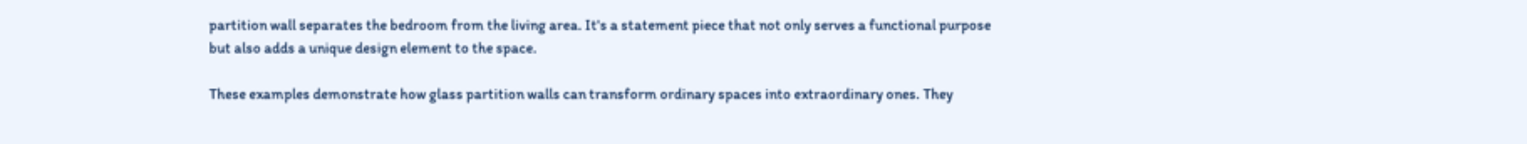partition wall separates the bedroom from the living area. It's a statement piece that not only serves a functional purpose but also adds a unique design element to the space.

These examples demonstrate how glass partition walls can transform ordinary spaces into extraordinary ones. They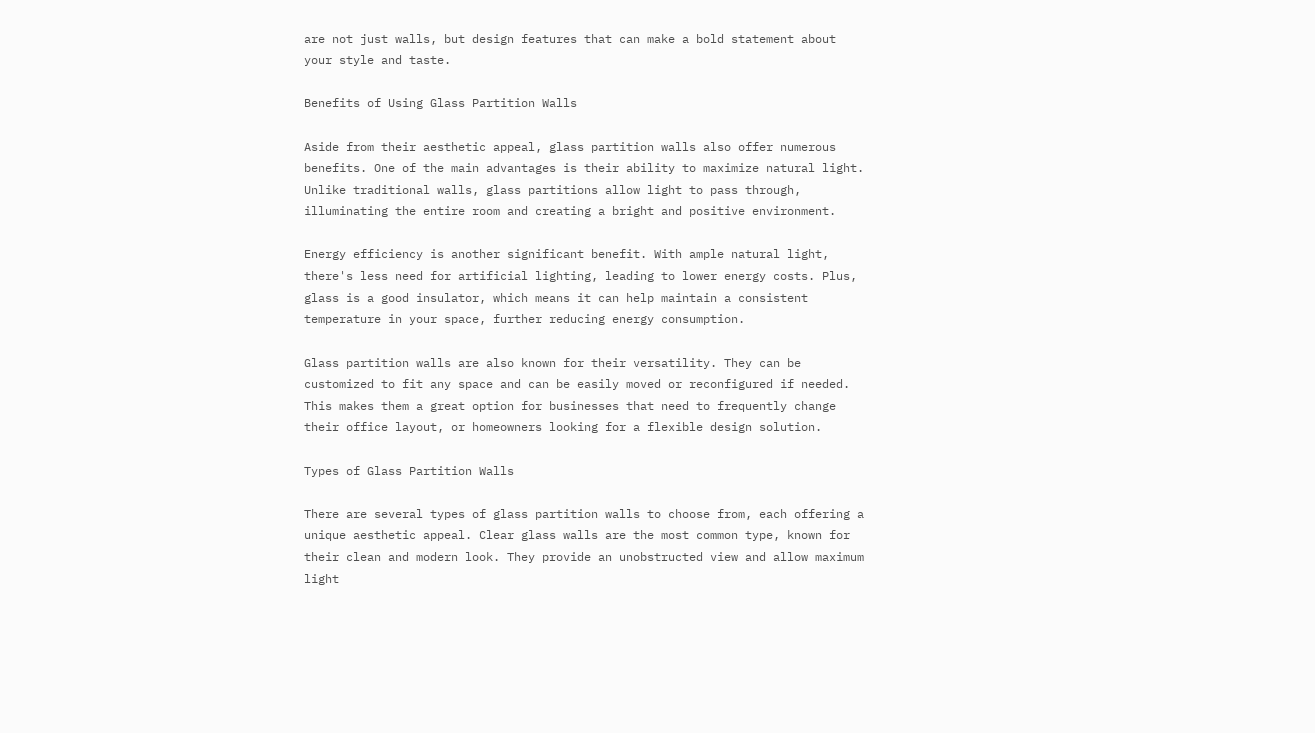are not just walls, but design features that can make a bold statement about your style and taste.

Benefits of Using Glass Partition Walls

Aside from their aesthetic appeal, glass partition walls also offer numerous benefits. One of the main advantages is their ability to maximize natural light. Unlike traditional walls, glass partitions allow light to pass through, illuminating the entire room and creating a bright and positive environment.

Energy efficiency is another significant benefit. With ample natural light, there's less need for artificial lighting, leading to lower energy costs. Plus, glass is a good insulator, which means it can help maintain a consistent temperature in your space, further reducing energy consumption.

Glass partition walls are also known for their versatility. They can be customized to fit any space and can be easily moved or reconfigured if needed. This makes them a great option for businesses that need to frequently change their office layout, or homeowners looking for a flexible design solution.

Types of Glass Partition Walls

There are several types of glass partition walls to choose from, each offering a unique aesthetic appeal. Clear glass walls are the most common type, known for their clean and modern look. They provide an unobstructed view and allow maximum light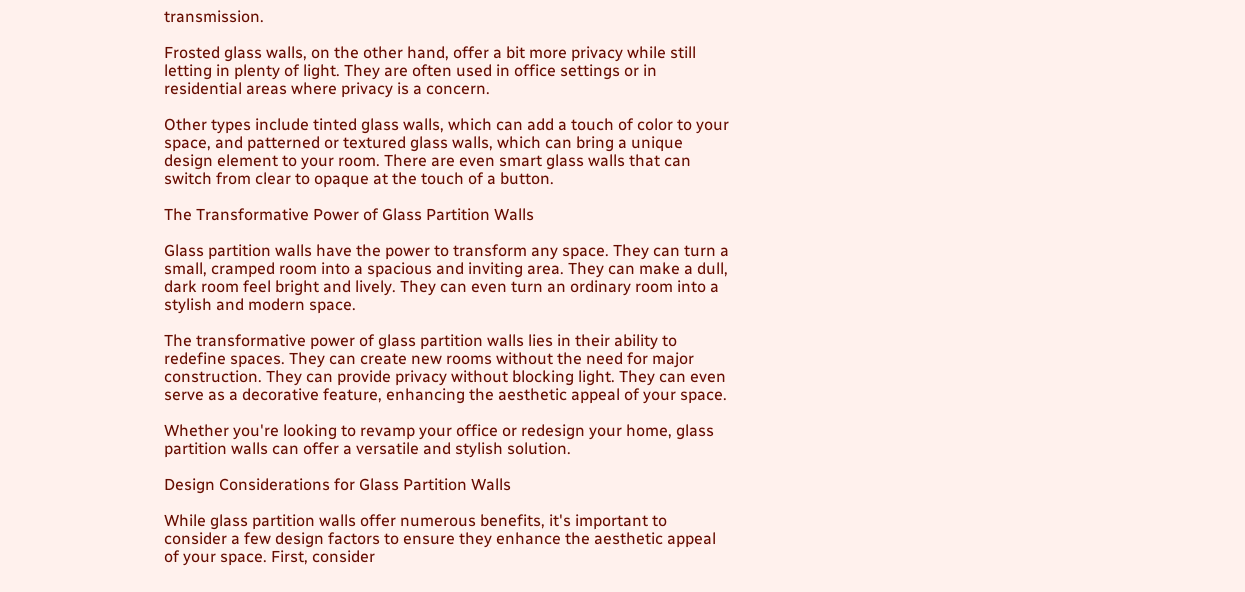transmission.

Frosted glass walls, on the other hand, offer a bit more privacy while still letting in plenty of light. They are often used in office settings or in residential areas where privacy is a concern.

Other types include tinted glass walls, which can add a touch of color to your space, and patterned or textured glass walls, which can bring a unique design element to your room. There are even smart glass walls that can switch from clear to opaque at the touch of a button.

The Transformative Power of Glass Partition Walls

Glass partition walls have the power to transform any space. They can turn a small, cramped room into a spacious and inviting area. They can make a dull, dark room feel bright and lively. They can even turn an ordinary room into a stylish and modern space.

The transformative power of glass partition walls lies in their ability to redefine spaces. They can create new rooms without the need for major construction. They can provide privacy without blocking light. They can even serve as a decorative feature, enhancing the aesthetic appeal of your space.

Whether you're looking to revamp your office or redesign your home, glass partition walls can offer a versatile and stylish solution.

Design Considerations for Glass Partition Walls

While glass partition walls offer numerous benefits, it's important to consider a few design factors to ensure they enhance the aesthetic appeal of your space. First, consider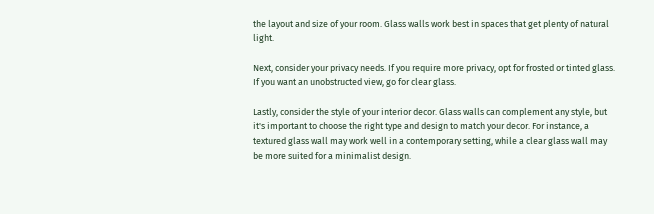the layout and size of your room. Glass walls work best in spaces that get plenty of natural light.

Next, consider your privacy needs. If you require more privacy, opt for frosted or tinted glass. If you want an unobstructed view, go for clear glass.

Lastly, consider the style of your interior decor. Glass walls can complement any style, but it's important to choose the right type and design to match your decor. For instance, a textured glass wall may work well in a contemporary setting, while a clear glass wall may be more suited for a minimalist design.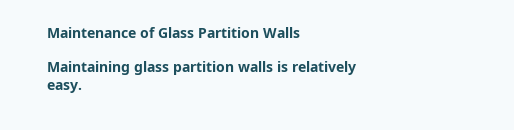Maintenance of Glass Partition Walls

Maintaining glass partition walls is relatively easy.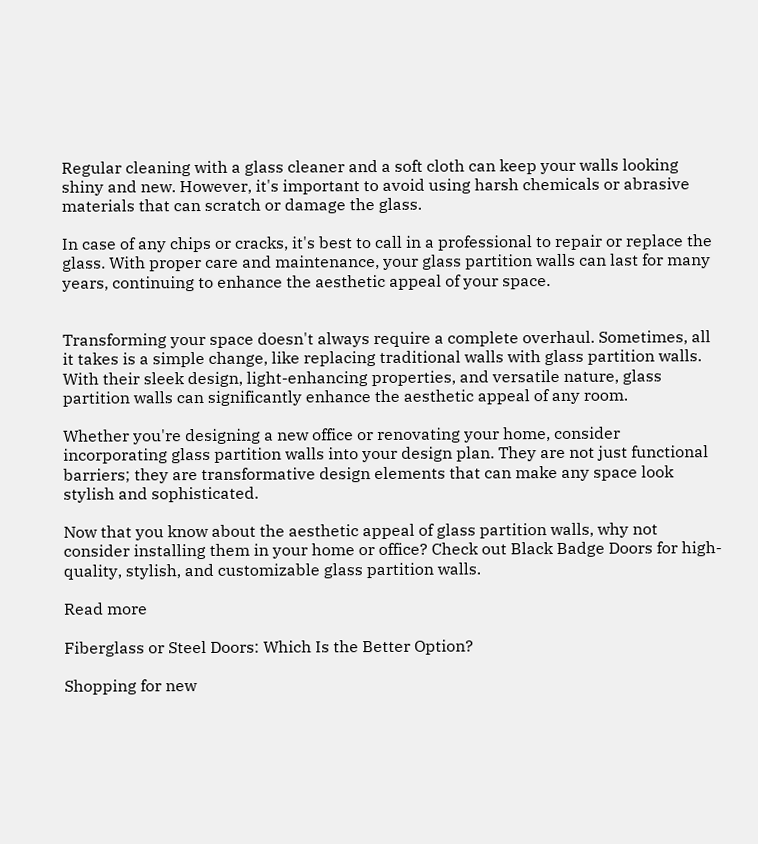Regular cleaning with a glass cleaner and a soft cloth can keep your walls looking shiny and new. However, it's important to avoid using harsh chemicals or abrasive materials that can scratch or damage the glass.

In case of any chips or cracks, it's best to call in a professional to repair or replace the glass. With proper care and maintenance, your glass partition walls can last for many years, continuing to enhance the aesthetic appeal of your space.


Transforming your space doesn't always require a complete overhaul. Sometimes, all it takes is a simple change, like replacing traditional walls with glass partition walls. With their sleek design, light-enhancing properties, and versatile nature, glass partition walls can significantly enhance the aesthetic appeal of any room.

Whether you're designing a new office or renovating your home, consider incorporating glass partition walls into your design plan. They are not just functional barriers; they are transformative design elements that can make any space look stylish and sophisticated.

Now that you know about the aesthetic appeal of glass partition walls, why not consider installing them in your home or office? Check out Black Badge Doors for high-quality, stylish, and customizable glass partition walls.

Read more

Fiberglass or Steel Doors: Which Is the Better Option?

Shopping for new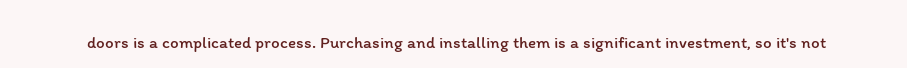doors is a complicated process. Purchasing and installing them is a significant investment, so it's not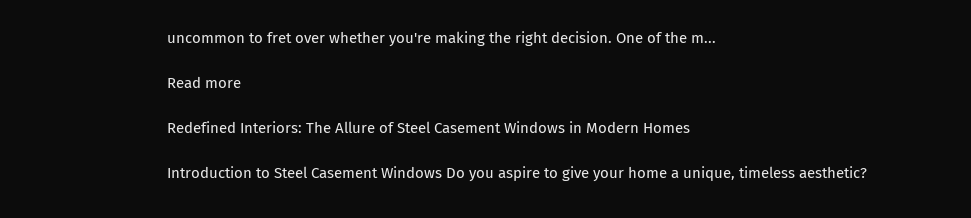uncommon to fret over whether you're making the right decision. One of the m...

Read more

Redefined Interiors: The Allure of Steel Casement Windows in Modern Homes

Introduction to Steel Casement Windows Do you aspire to give your home a unique, timeless aesthetic?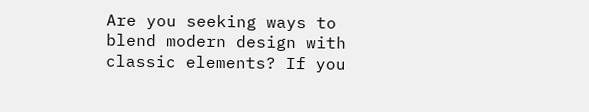Are you seeking ways to blend modern design with classic elements? If you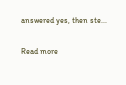answered yes, then ste...

Read more